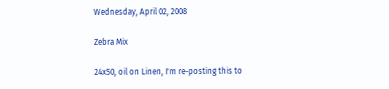Wednesday, April 02, 2008

Zebra Mix

24x50, oil on Linen, I'm re-posting this to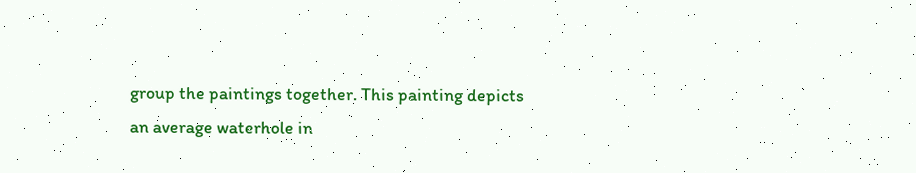group the paintings together. This painting depicts an average waterhole in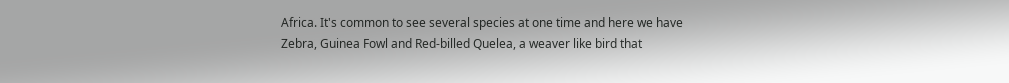Africa. It's common to see several species at one time and here we have Zebra, Guinea Fowl and Red-billed Quelea, a weaver like bird that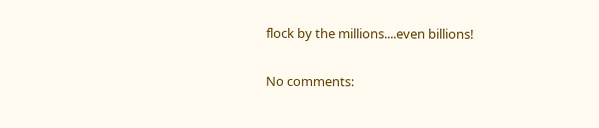flock by the millions....even billions!

No comments: